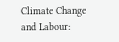Climate Change and Labour: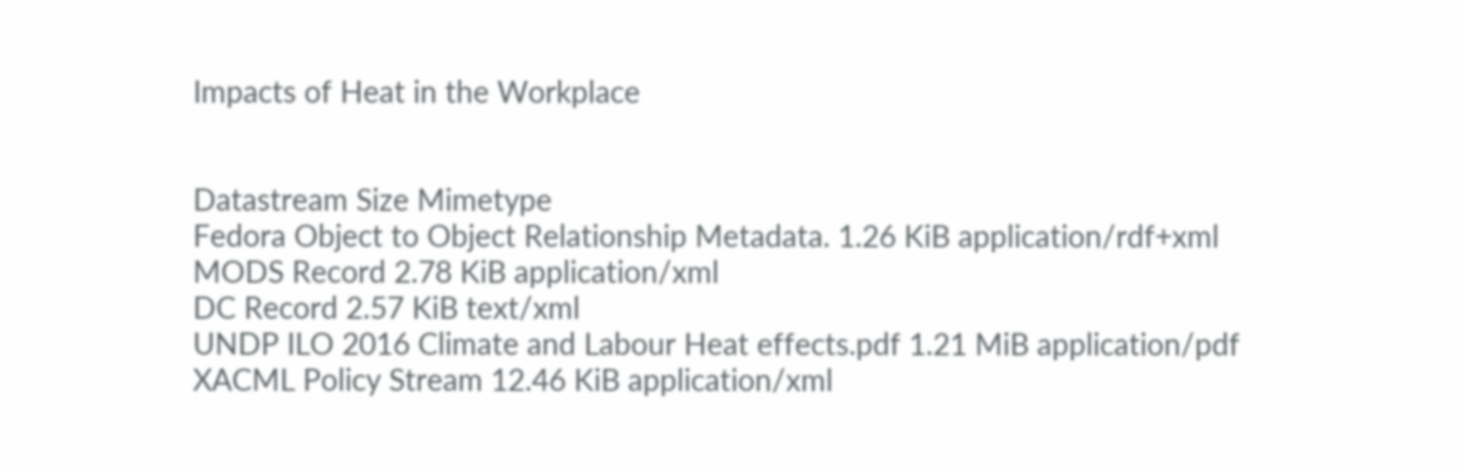Impacts of Heat in the Workplace


Datastream Size Mimetype
Fedora Object to Object Relationship Metadata. 1.26 KiB application/rdf+xml
MODS Record 2.78 KiB application/xml
DC Record 2.57 KiB text/xml
UNDP ILO 2016 Climate and Labour Heat effects.pdf 1.21 MiB application/pdf
XACML Policy Stream 12.46 KiB application/xml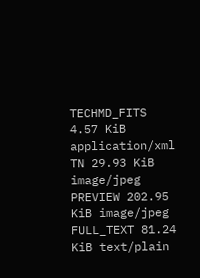TECHMD_FITS 4.57 KiB application/xml
TN 29.93 KiB image/jpeg
PREVIEW 202.95 KiB image/jpeg
FULL_TEXT 81.24 KiB text/plain